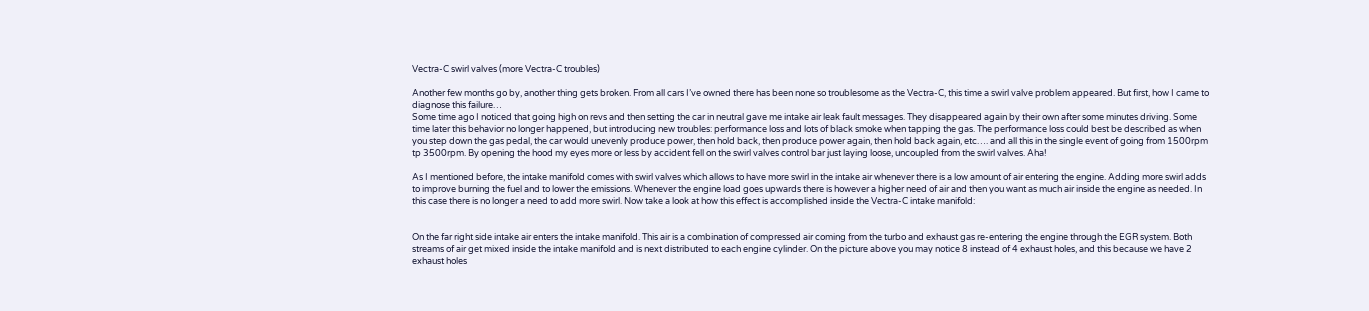Vectra-C swirl valves (more Vectra-C troubles)

Another few months go by, another thing gets broken. From all cars I’ve owned there has been none so troublesome as the Vectra-C, this time a swirl valve problem appeared. But first, how I came to diagnose this failure…
Some time ago I noticed that going high on revs and then setting the car in neutral gave me intake air leak fault messages. They disappeared again by their own after some minutes driving. Some time later this behavior no longer happened, but introducing new troubles: performance loss and lots of black smoke when tapping the gas. The performance loss could best be described as when you step down the gas pedal, the car would unevenly produce power, then hold back, then produce power again, then hold back again, etc…. and all this in the single event of going from 1500rpm tp 3500rpm. By opening the hood my eyes more or less by accident fell on the swirl valves control bar just laying loose, uncoupled from the swirl valves. Aha!

As I mentioned before, the intake manifold comes with swirl valves which allows to have more swirl in the intake air whenever there is a low amount of air entering the engine. Adding more swirl adds to improve burning the fuel and to lower the emissions. Whenever the engine load goes upwards there is however a higher need of air and then you want as much air inside the engine as needed. In this case there is no longer a need to add more swirl. Now take a look at how this effect is accomplished inside the Vectra-C intake manifold:


On the far right side intake air enters the intake manifold. This air is a combination of compressed air coming from the turbo and exhaust gas re-entering the engine through the EGR system. Both streams of air get mixed inside the intake manifold and is next distributed to each engine cylinder. On the picture above you may notice 8 instead of 4 exhaust holes, and this because we have 2 exhaust holes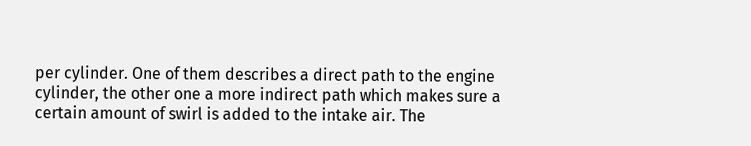per cylinder. One of them describes a direct path to the engine cylinder, the other one a more indirect path which makes sure a certain amount of swirl is added to the intake air. The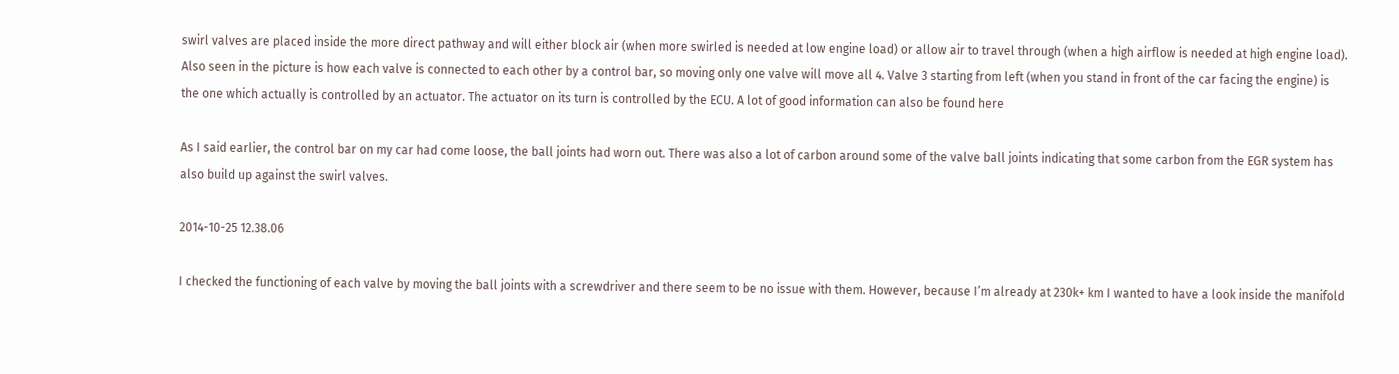swirl valves are placed inside the more direct pathway and will either block air (when more swirled is needed at low engine load) or allow air to travel through (when a high airflow is needed at high engine load). Also seen in the picture is how each valve is connected to each other by a control bar, so moving only one valve will move all 4. Valve 3 starting from left (when you stand in front of the car facing the engine) is the one which actually is controlled by an actuator. The actuator on its turn is controlled by the ECU. A lot of good information can also be found here

As I said earlier, the control bar on my car had come loose, the ball joints had worn out. There was also a lot of carbon around some of the valve ball joints indicating that some carbon from the EGR system has also build up against the swirl valves.

2014-10-25 12.38.06

I checked the functioning of each valve by moving the ball joints with a screwdriver and there seem to be no issue with them. However, because I’m already at 230k+ km I wanted to have a look inside the manifold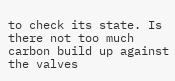to check its state. Is there not too much carbon build up against the valves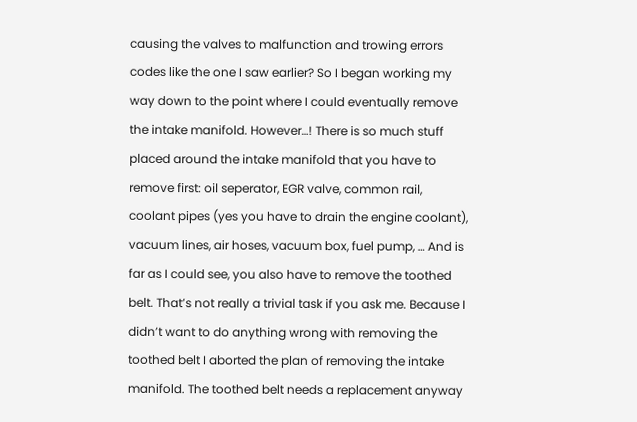causing the valves to malfunction and trowing errors codes like the one I saw earlier? So I began working my way down to the point where I could eventually remove the intake manifold. However…! There is so much stuff placed around the intake manifold that you have to remove first: oil seperator, EGR valve, common rail, coolant pipes (yes you have to drain the engine coolant), vacuum lines, air hoses, vacuum box, fuel pump, … And is far as I could see, you also have to remove the toothed belt. That’s not really a trivial task if you ask me. Because I didn’t want to do anything wrong with removing the toothed belt I aborted the plan of removing the intake manifold. The toothed belt needs a replacement anyway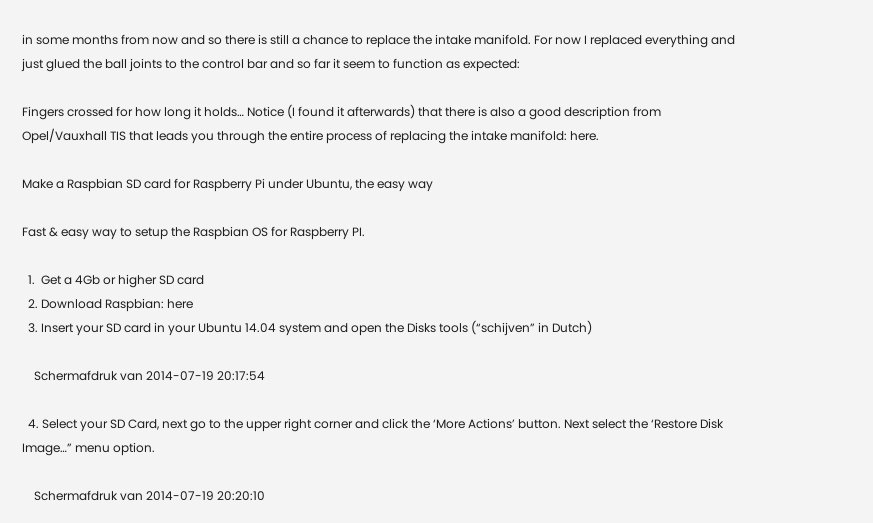in some months from now and so there is still a chance to replace the intake manifold. For now I replaced everything and just glued the ball joints to the control bar and so far it seem to function as expected:

Fingers crossed for how long it holds… Notice (I found it afterwards) that there is also a good description from Opel/Vauxhall TIS that leads you through the entire process of replacing the intake manifold: here.

Make a Raspbian SD card for Raspberry Pi under Ubuntu, the easy way

Fast & easy way to setup the Raspbian OS for Raspberry PI.

  1.  Get a 4Gb or higher SD card
  2. Download Raspbian: here
  3. Insert your SD card in your Ubuntu 14.04 system and open the Disks tools (“schijven” in Dutch)

    Schermafdruk van 2014-07-19 20:17:54

  4. Select your SD Card, next go to the upper right corner and click the ‘More Actions’ button. Next select the ‘Restore Disk Image…” menu option.

    Schermafdruk van 2014-07-19 20:20:10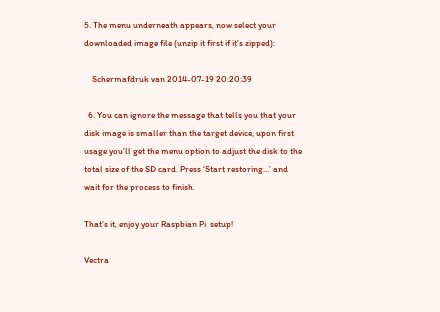5. The menu underneath appears, now select your downloaded image file (unzip it first if it’s zipped):

    Schermafdruk van 2014-07-19 20:20:39

  6. You can ignore the message that tells you that your disk image is smaller than the target device, upon first usage you’ll get the menu option to adjust the disk to the total size of the SD card. Press ‘Start restoring…’ and wait for the process to finish.

That’s it, enjoy your Raspbian Pi  setup!

Vectra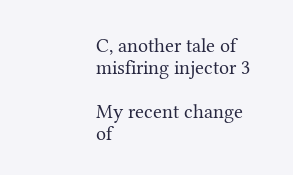C, another tale of misfiring injector 3

My recent change of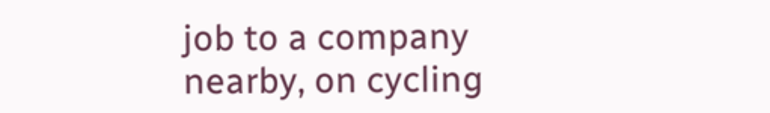job to a company nearby, on cycling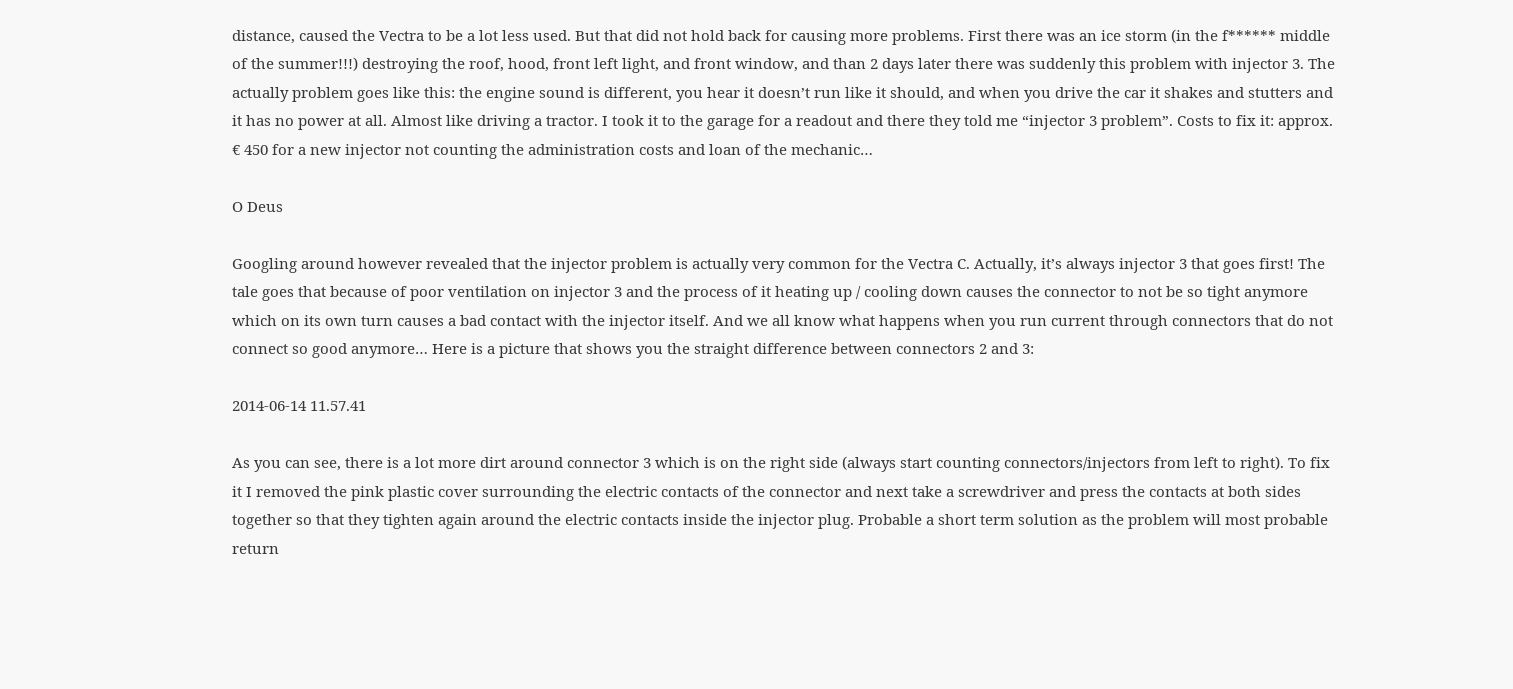distance, caused the Vectra to be a lot less used. But that did not hold back for causing more problems. First there was an ice storm (in the f****** middle of the summer!!!) destroying the roof, hood, front left light, and front window, and than 2 days later there was suddenly this problem with injector 3. The actually problem goes like this: the engine sound is different, you hear it doesn’t run like it should, and when you drive the car it shakes and stutters and it has no power at all. Almost like driving a tractor. I took it to the garage for a readout and there they told me “injector 3 problem”. Costs to fix it: approx. € 450 for a new injector not counting the administration costs and loan of the mechanic…

O Deus

Googling around however revealed that the injector problem is actually very common for the Vectra C. Actually, it’s always injector 3 that goes first! The tale goes that because of poor ventilation on injector 3 and the process of it heating up / cooling down causes the connector to not be so tight anymore which on its own turn causes a bad contact with the injector itself. And we all know what happens when you run current through connectors that do not connect so good anymore… Here is a picture that shows you the straight difference between connectors 2 and 3:

2014-06-14 11.57.41

As you can see, there is a lot more dirt around connector 3 which is on the right side (always start counting connectors/injectors from left to right). To fix it I removed the pink plastic cover surrounding the electric contacts of the connector and next take a screwdriver and press the contacts at both sides together so that they tighten again around the electric contacts inside the injector plug. Probable a short term solution as the problem will most probable return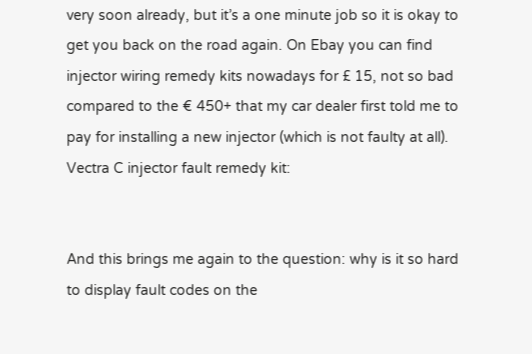very soon already, but it’s a one minute job so it is okay to get you back on the road again. On Ebay you can find injector wiring remedy kits nowadays for £ 15, not so bad compared to the € 450+ that my car dealer first told me to pay for installing a new injector (which is not faulty at all). Vectra C injector fault remedy kit:


And this brings me again to the question: why is it so hard to display fault codes on the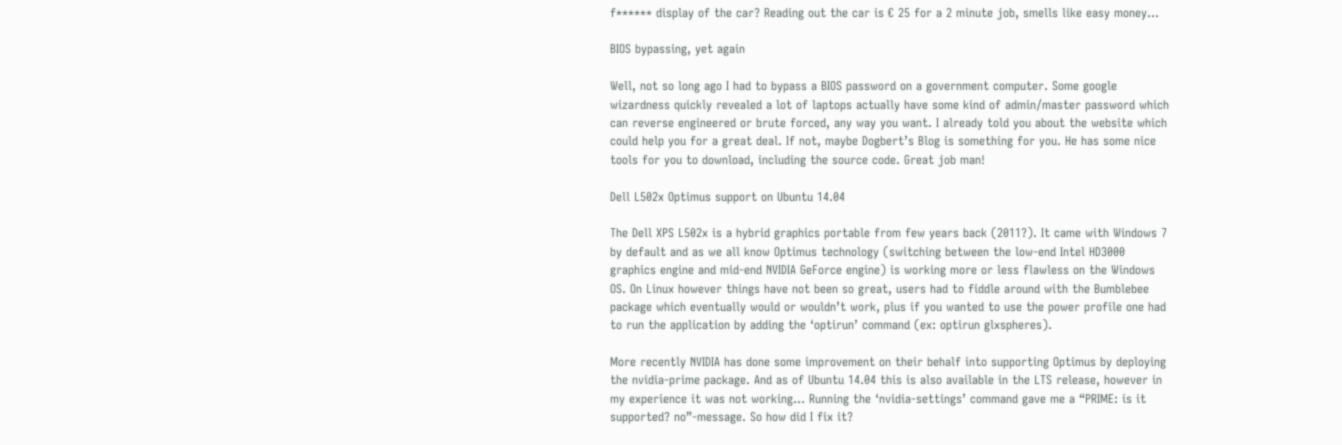f****** display of the car? Reading out the car is € 25 for a 2 minute job, smells like easy money…

BIOS bypassing, yet again

Well, not so long ago I had to bypass a BIOS password on a government computer. Some google wizardness quickly revealed a lot of laptops actually have some kind of admin/master password which can reverse engineered or brute forced, any way you want. I already told you about the website which could help you for a great deal. If not, maybe Dogbert’s Blog is something for you. He has some nice tools for you to download, including the source code. Great job man!

Dell L502x Optimus support on Ubuntu 14.04

The Dell XPS L502x is a hybrid graphics portable from few years back (2011?). It came with Windows 7 by default and as we all know Optimus technology (switching between the low-end Intel HD3000 graphics engine and mid-end NVIDIA GeForce engine) is working more or less flawless on the Windows OS. On Linux however things have not been so great, users had to fiddle around with the Bumblebee package which eventually would or wouldn’t work, plus if you wanted to use the power profile one had to run the application by adding the ‘optirun’ command (ex: optirun glxspheres).

More recently NVIDIA has done some improvement on their behalf into supporting Optimus by deploying the nvidia-prime package. And as of Ubuntu 14.04 this is also available in the LTS release, however in my experience it was not working… Running the ‘nvidia-settings’ command gave me a “PRIME: is it supported? no”-message. So how did I fix it?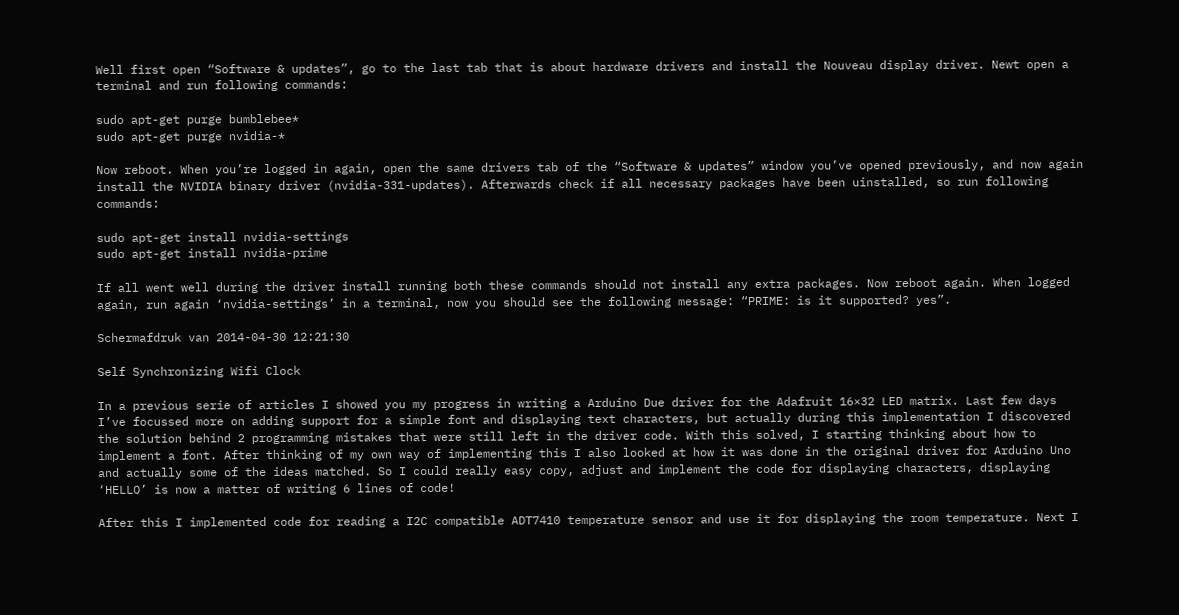Well first open “Software & updates”, go to the last tab that is about hardware drivers and install the Nouveau display driver. Newt open a terminal and run following commands:

sudo apt-get purge bumblebee*
sudo apt-get purge nvidia-*

Now reboot. When you’re logged in again, open the same drivers tab of the “Software & updates” window you’ve opened previously, and now again install the NVIDIA binary driver (nvidia-331-updates). Afterwards check if all necessary packages have been uinstalled, so run following commands:

sudo apt-get install nvidia-settings
sudo apt-get install nvidia-prime

If all went well during the driver install running both these commands should not install any extra packages. Now reboot again. When logged again, run again ‘nvidia-settings’ in a terminal, now you should see the following message: “PRIME: is it supported? yes”.

Schermafdruk van 2014-04-30 12:21:30

Self Synchronizing Wifi Clock

In a previous serie of articles I showed you my progress in writing a Arduino Due driver for the Adafruit 16×32 LED matrix. Last few days I’ve focussed more on adding support for a simple font and displaying text characters, but actually during this implementation I discovered the solution behind 2 programming mistakes that were still left in the driver code. With this solved, I starting thinking about how to implement a font. After thinking of my own way of implementing this I also looked at how it was done in the original driver for Arduino Uno and actually some of the ideas matched. So I could really easy copy, adjust and implement the code for displaying characters, displaying ‘HELLO’ is now a matter of writing 6 lines of code!

After this I implemented code for reading a I2C compatible ADT7410 temperature sensor and use it for displaying the room temperature. Next I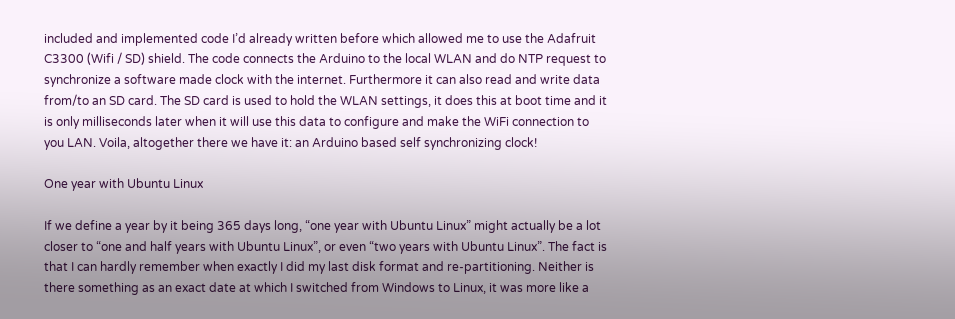included and implemented code I’d already written before which allowed me to use the Adafruit C3300 (Wifi / SD) shield. The code connects the Arduino to the local WLAN and do NTP request to synchronize a software made clock with the internet. Furthermore it can also read and write data from/to an SD card. The SD card is used to hold the WLAN settings, it does this at boot time and it is only milliseconds later when it will use this data to configure and make the WiFi connection to you LAN. Voila, altogether there we have it: an Arduino based self synchronizing clock!

One year with Ubuntu Linux

If we define a year by it being 365 days long, “one year with Ubuntu Linux” might actually be a lot closer to “one and half years with Ubuntu Linux”, or even “two years with Ubuntu Linux”. The fact is that I can hardly remember when exactly I did my last disk format and re-partitioning. Neither is there something as an exact date at which I switched from Windows to Linux, it was more like a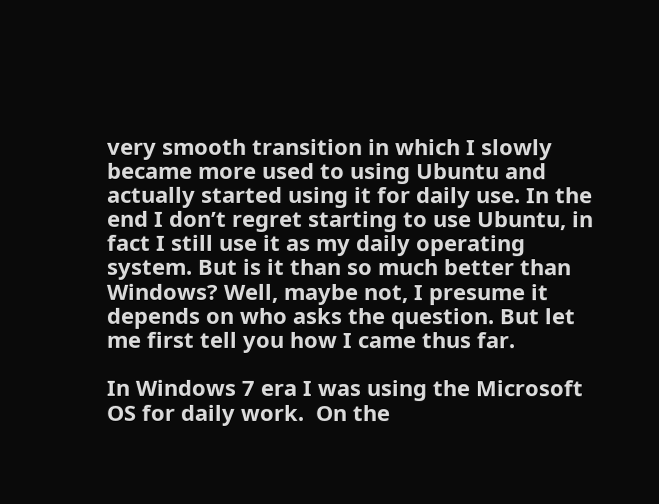very smooth transition in which I slowly became more used to using Ubuntu and actually started using it for daily use. In the end I don’t regret starting to use Ubuntu, in fact I still use it as my daily operating system. But is it than so much better than Windows? Well, maybe not, I presume it depends on who asks the question. But let me first tell you how I came thus far.

In Windows 7 era I was using the Microsoft OS for daily work.  On the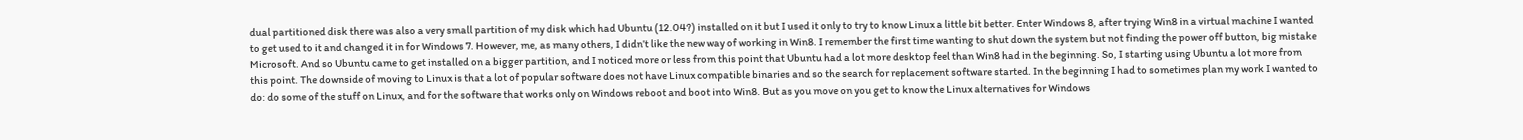dual partitioned disk there was also a very small partition of my disk which had Ubuntu (12.04?) installed on it but I used it only to try to know Linux a little bit better. Enter Windows 8, after trying Win8 in a virtual machine I wanted to get used to it and changed it in for Windows 7. However, me, as many others, I didn’t like the new way of working in Win8. I remember the first time wanting to shut down the system but not finding the power off button, big mistake Microsoft. And so Ubuntu came to get installed on a bigger partition, and I noticed more or less from this point that Ubuntu had a lot more desktop feel than Win8 had in the beginning. So, I starting using Ubuntu a lot more from this point. The downside of moving to Linux is that a lot of popular software does not have Linux compatible binaries and so the search for replacement software started. In the beginning I had to sometimes plan my work I wanted to do: do some of the stuff on Linux, and for the software that works only on Windows reboot and boot into Win8. But as you move on you get to know the Linux alternatives for Windows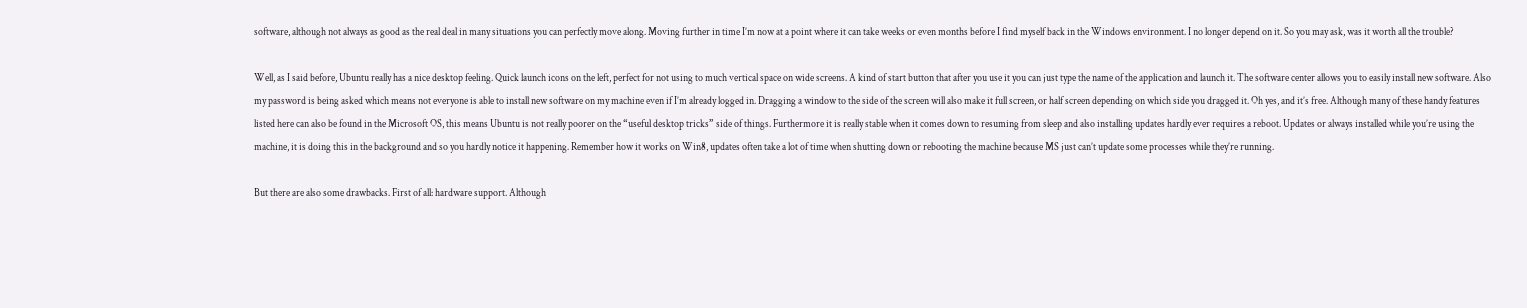software, although not always as good as the real deal in many situations you can perfectly move along. Moving further in time I’m now at a point where it can take weeks or even months before I find myself back in the Windows environment. I no longer depend on it. So you may ask, was it worth all the trouble?

Well, as I said before, Ubuntu really has a nice desktop feeling. Quick launch icons on the left, perfect for not using to much vertical space on wide screens. A kind of start button that after you use it you can just type the name of the application and launch it. The software center allows you to easily install new software. Also my password is being asked which means not everyone is able to install new software on my machine even if I’m already logged in. Dragging a window to the side of the screen will also make it full screen, or half screen depending on which side you dragged it. Oh yes, and it’s free. Although many of these handy features listed here can also be found in the Microsoft OS, this means Ubuntu is not really poorer on the “useful desktop tricks” side of things. Furthermore it is really stable when it comes down to resuming from sleep and also installing updates hardly ever requires a reboot. Updates or always installed while you’re using the machine, it is doing this in the background and so you hardly notice it happening. Remember how it works on Win8, updates often take a lot of time when shutting down or rebooting the machine because MS just can’t update some processes while they’re running.

But there are also some drawbacks. First of all: hardware support. Although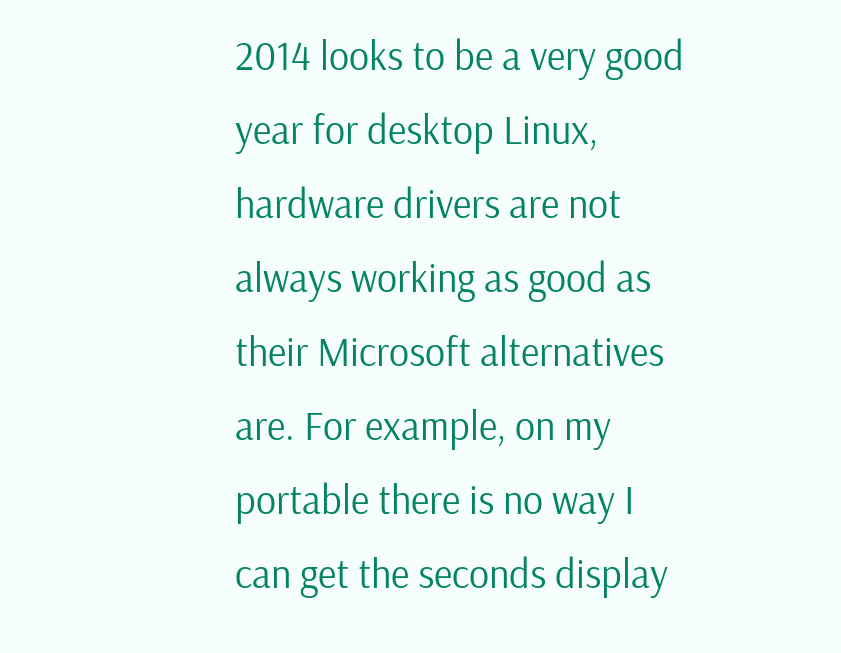2014 looks to be a very good year for desktop Linux, hardware drivers are not always working as good as their Microsoft alternatives are. For example, on my portable there is no way I can get the seconds display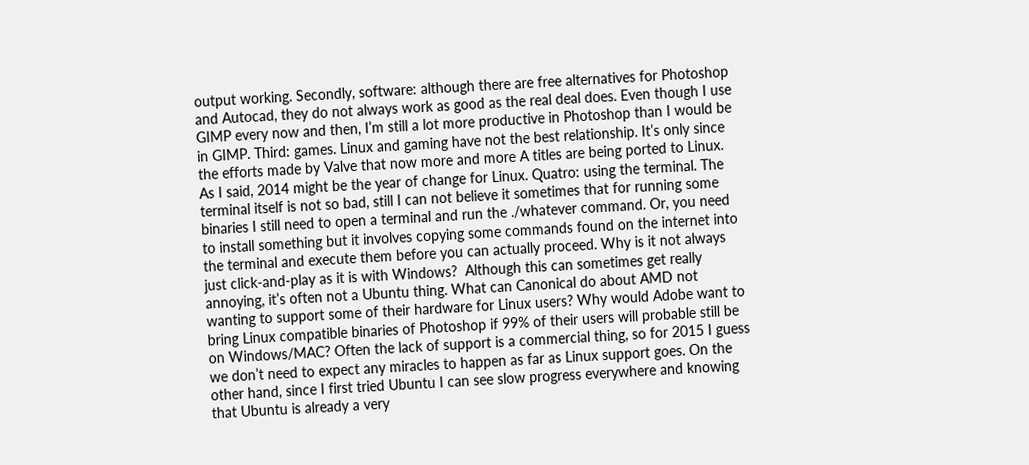output working. Secondly, software: although there are free alternatives for Photoshop and Autocad, they do not always work as good as the real deal does. Even though I use GIMP every now and then, I’m still a lot more productive in Photoshop than I would be in GIMP. Third: games. Linux and gaming have not the best relationship. It’s only since the efforts made by Valve that now more and more A titles are being ported to Linux. As I said, 2014 might be the year of change for Linux. Quatro: using the terminal. The terminal itself is not so bad, still I can not believe it sometimes that for running some binaries I still need to open a terminal and run the ./whatever command. Or, you need to install something but it involves copying some commands found on the internet into the terminal and execute them before you can actually proceed. Why is it not always just click-and-play as it is with Windows?  Although this can sometimes get really annoying, it’s often not a Ubuntu thing. What can Canonical do about AMD not wanting to support some of their hardware for Linux users? Why would Adobe want to bring Linux compatible binaries of Photoshop if 99% of their users will probable still be on Windows/MAC? Often the lack of support is a commercial thing, so for 2015 I guess we don’t need to expect any miracles to happen as far as Linux support goes. On the other hand, since I first tried Ubuntu I can see slow progress everywhere and knowing that Ubuntu is already a very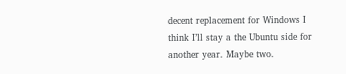decent replacement for Windows I think I’ll stay a the Ubuntu side for another year. Maybe two.